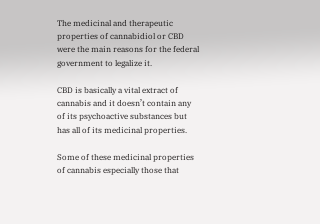The medicinal and therapeutic properties of cannabidiol or CBD were the main reasons for the federal government to legalize it.

CBD is basically a vital extract of cannabis and it doesn’t contain any of its psychoactive substances but has all of its medicinal properties.

Some of these medicinal properties of cannabis especially those that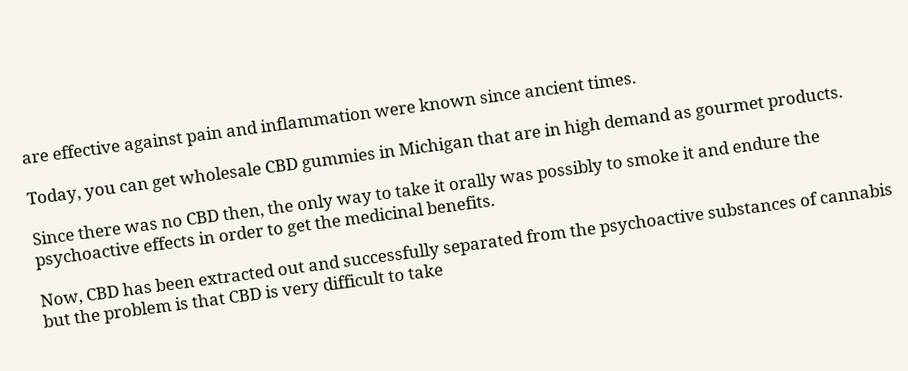are effective against pain and inflammation were known since ancient times.

Today, you can get wholesale CBD gummies in Michigan that are in high demand as gourmet products.

Since there was no CBD then, the only way to take it orally was possibly to smoke it and endure the psychoactive effects in order to get the medicinal benefits.

Now, CBD has been extracted out and successfully separated from the psychoactive substances of cannabis but the problem is that CBD is very difficult to take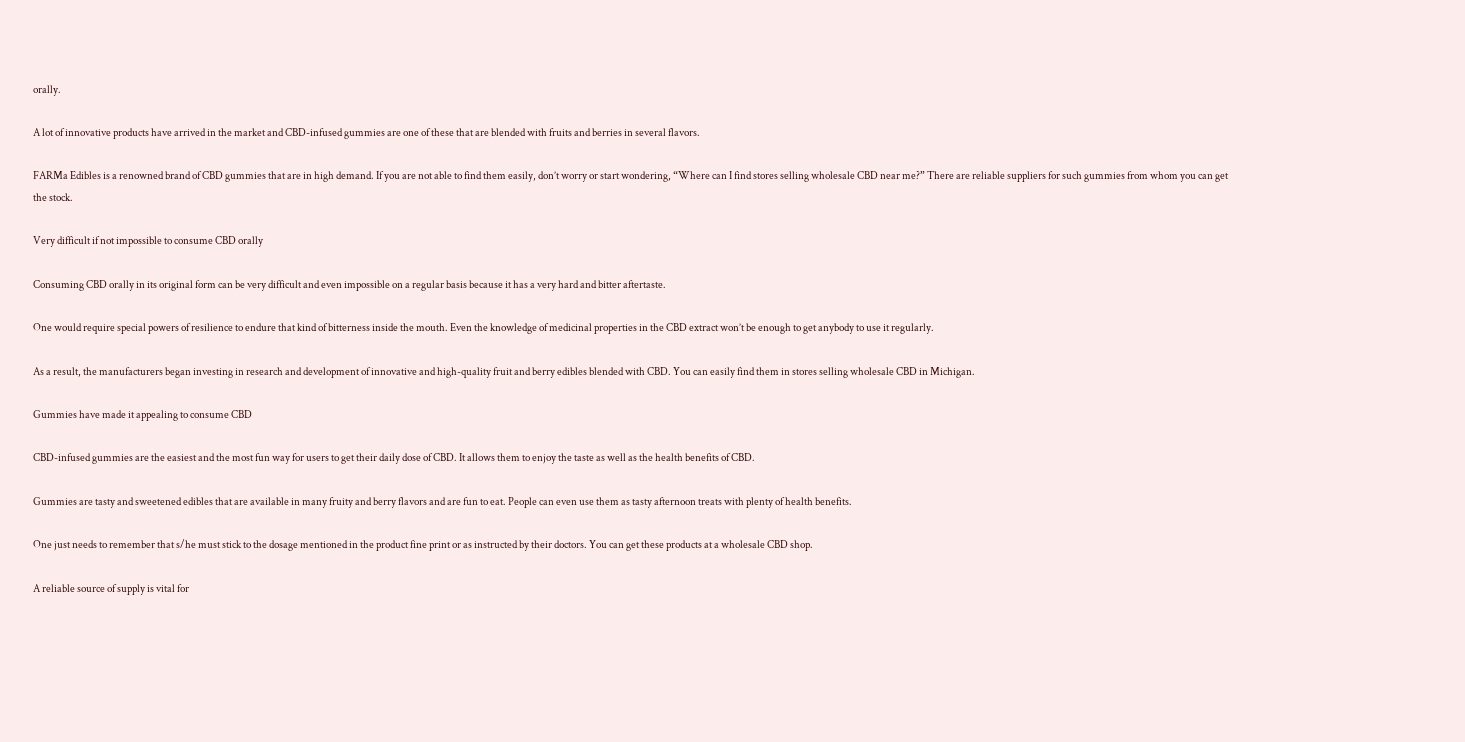orally.

A lot of innovative products have arrived in the market and CBD-infused gummies are one of these that are blended with fruits and berries in several flavors.

FARMa Edibles is a renowned brand of CBD gummies that are in high demand. If you are not able to find them easily, don’t worry or start wondering, “Where can I find stores selling wholesale CBD near me?” There are reliable suppliers for such gummies from whom you can get the stock.

Very difficult if not impossible to consume CBD orally

Consuming CBD orally in its original form can be very difficult and even impossible on a regular basis because it has a very hard and bitter aftertaste.

One would require special powers of resilience to endure that kind of bitterness inside the mouth. Even the knowledge of medicinal properties in the CBD extract won’t be enough to get anybody to use it regularly.

As a result, the manufacturers began investing in research and development of innovative and high-quality fruit and berry edibles blended with CBD. You can easily find them in stores selling wholesale CBD in Michigan.

Gummies have made it appealing to consume CBD

CBD-infused gummies are the easiest and the most fun way for users to get their daily dose of CBD. It allows them to enjoy the taste as well as the health benefits of CBD.

Gummies are tasty and sweetened edibles that are available in many fruity and berry flavors and are fun to eat. People can even use them as tasty afternoon treats with plenty of health benefits.

One just needs to remember that s/he must stick to the dosage mentioned in the product fine print or as instructed by their doctors. You can get these products at a wholesale CBD shop.

A reliable source of supply is vital for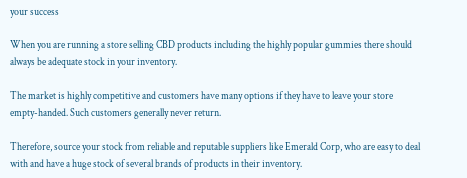your success

When you are running a store selling CBD products including the highly popular gummies there should always be adequate stock in your inventory.

The market is highly competitive and customers have many options if they have to leave your store empty-handed. Such customers generally never return.

Therefore, source your stock from reliable and reputable suppliers like Emerald Corp, who are easy to deal with and have a huge stock of several brands of products in their inventory.